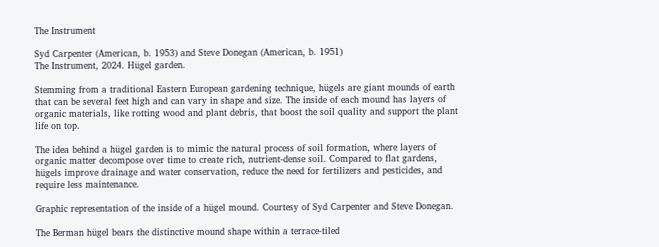The Instrument

Syd Carpenter (American, b. 1953) and Steve Donegan (American, b. 1951)
The Instrument, 2024. Hügel garden.

Stemming from a traditional Eastern European gardening technique, hügels are giant mounds of earth that can be several feet high and can vary in shape and size. The inside of each mound has layers of organic materials, like rotting wood and plant debris, that boost the soil quality and support the plant life on top.

The idea behind a hügel garden is to mimic the natural process of soil formation, where layers of organic matter decompose over time to create rich, nutrient-dense soil. Compared to flat gardens, hügels improve drainage and water conservation, reduce the need for fertilizers and pesticides, and require less maintenance.

Graphic representation of the inside of a hügel mound. Courtesy of Syd Carpenter and Steve Donegan.

The Berman hügel bears the distinctive mound shape within a terrace-tiled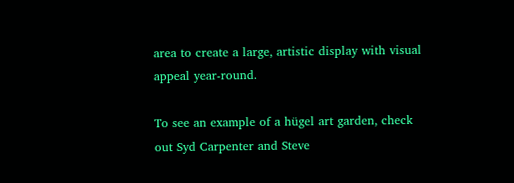area to create a large, artistic display with visual appeal year-round.

To see an example of a hügel art garden, check out Syd Carpenter and Steve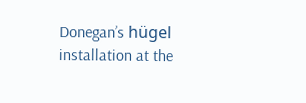Donegan’s hügel installation at the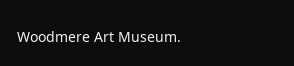Woodmere Art Museum.